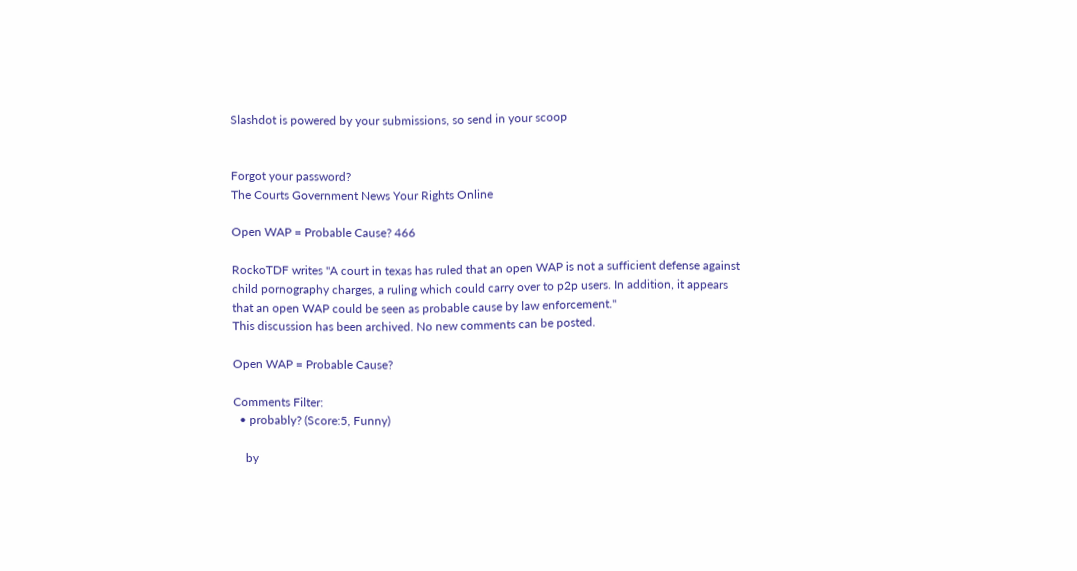Slashdot is powered by your submissions, so send in your scoop


Forgot your password?
The Courts Government News Your Rights Online

Open WAP = Probable Cause? 466

RockoTDF writes "A court in texas has ruled that an open WAP is not a sufficient defense against child pornography charges, a ruling which could carry over to p2p users. In addition, it appears that an open WAP could be seen as probable cause by law enforcement."
This discussion has been archived. No new comments can be posted.

Open WAP = Probable Cause?

Comments Filter:
  • probably? (Score:5, Funny)

    by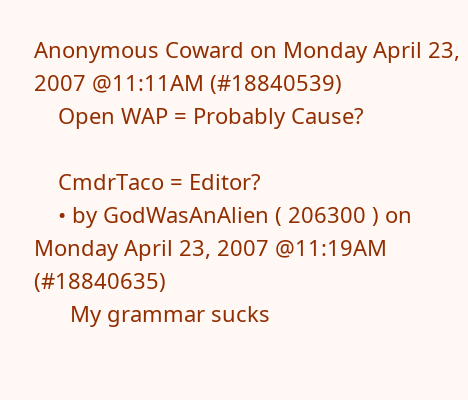Anonymous Coward on Monday April 23, 2007 @11:11AM (#18840539)
    Open WAP = Probably Cause?

    CmdrTaco = Editor?
    • by GodWasAnAlien ( 206300 ) on Monday April 23, 2007 @11:19AM (#18840635)
      My grammar sucks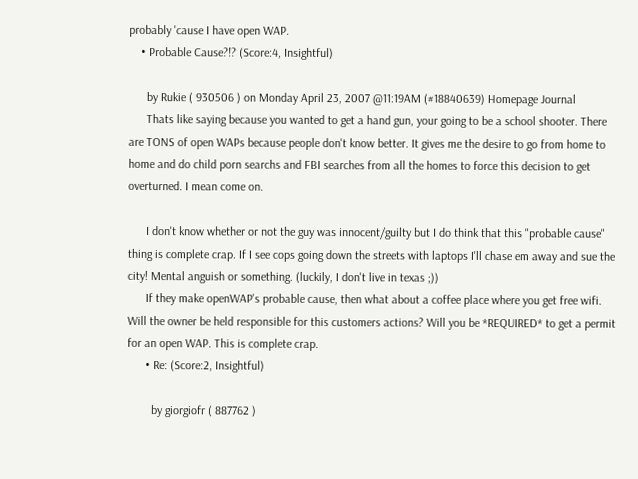probably 'cause I have open WAP.
    • Probable Cause?!? (Score:4, Insightful)

      by Rukie ( 930506 ) on Monday April 23, 2007 @11:19AM (#18840639) Homepage Journal
      Thats like saying because you wanted to get a hand gun, your going to be a school shooter. There are TONS of open WAPs because people don't know better. It gives me the desire to go from home to home and do child porn searchs and FBI searches from all the homes to force this decision to get overturned. I mean come on.

      I don't know whether or not the guy was innocent/guilty but I do think that this "probable cause" thing is complete crap. If I see cops going down the streets with laptops I'll chase em away and sue the city! Mental anguish or something. (luckily, I don't live in texas ;))
      If they make openWAP's probable cause, then what about a coffee place where you get free wifi. Will the owner be held responsible for this customers actions? Will you be *REQUIRED* to get a permit for an open WAP. This is complete crap.
      • Re: (Score:2, Insightful)

        by giorgiofr ( 887762 )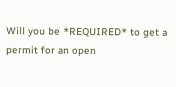Will you be *REQUIRED* to get a permit for an open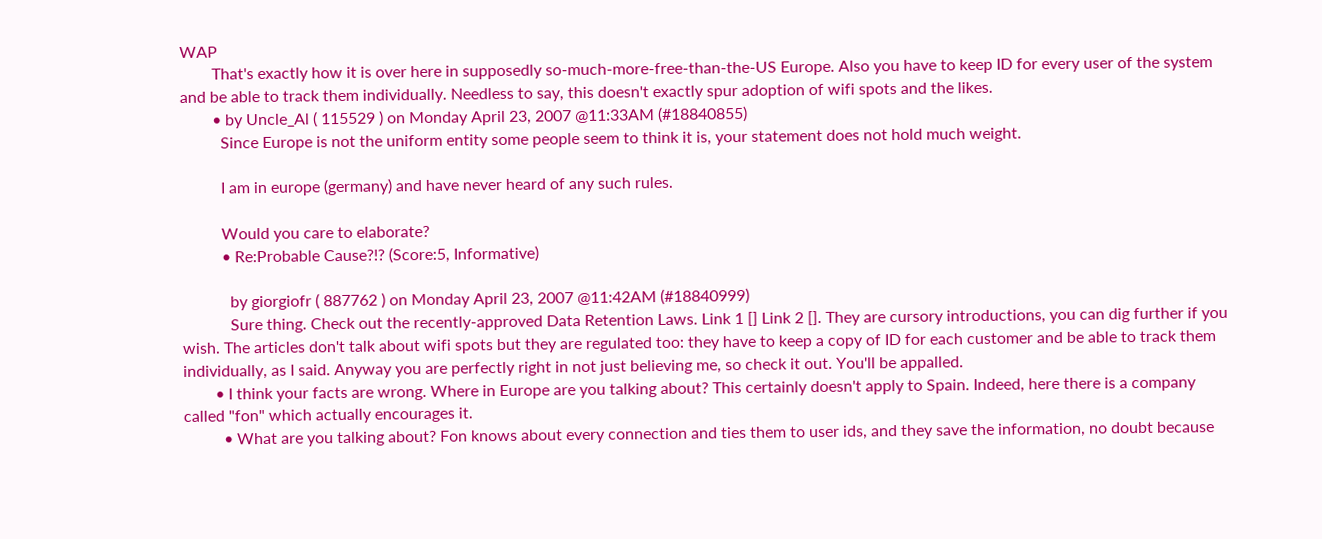WAP
        That's exactly how it is over here in supposedly so-much-more-free-than-the-US Europe. Also you have to keep ID for every user of the system and be able to track them individually. Needless to say, this doesn't exactly spur adoption of wifi spots and the likes.
        • by Uncle_Al ( 115529 ) on Monday April 23, 2007 @11:33AM (#18840855)
          Since Europe is not the uniform entity some people seem to think it is, your statement does not hold much weight.

          I am in europe (germany) and have never heard of any such rules.

          Would you care to elaborate?
          • Re:Probable Cause?!? (Score:5, Informative)

            by giorgiofr ( 887762 ) on Monday April 23, 2007 @11:42AM (#18840999)
            Sure thing. Check out the recently-approved Data Retention Laws. Link 1 [] Link 2 []. They are cursory introductions, you can dig further if you wish. The articles don't talk about wifi spots but they are regulated too: they have to keep a copy of ID for each customer and be able to track them individually, as I said. Anyway you are perfectly right in not just believing me, so check it out. You'll be appalled.
        • I think your facts are wrong. Where in Europe are you talking about? This certainly doesn't apply to Spain. Indeed, here there is a company called "fon" which actually encourages it.
          • What are you talking about? Fon knows about every connection and ties them to user ids, and they save the information, no doubt because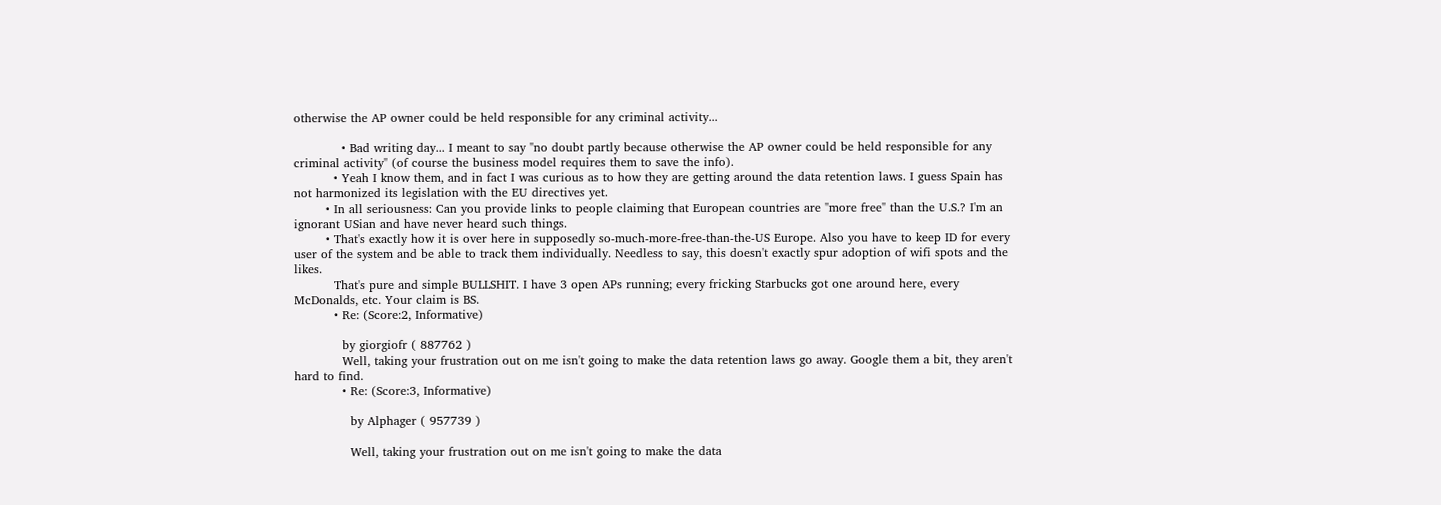otherwise the AP owner could be held responsible for any criminal activity...

            • Bad writing day... I meant to say "no doubt partly because otherwise the AP owner could be held responsible for any criminal activity" (of course the business model requires them to save the info).
          • Yeah I know them, and in fact I was curious as to how they are getting around the data retention laws. I guess Spain has not harmonized its legislation with the EU directives yet.
        • In all seriousness: Can you provide links to people claiming that European countries are "more free" than the U.S.? I'm an ignorant USian and have never heard such things.
        • That's exactly how it is over here in supposedly so-much-more-free-than-the-US Europe. Also you have to keep ID for every user of the system and be able to track them individually. Needless to say, this doesn't exactly spur adoption of wifi spots and the likes.
          That's pure and simple BULLSHIT. I have 3 open APs running; every fricking Starbucks got one around here, every McDonalds, etc. Your claim is BS.
          • Re: (Score:2, Informative)

            by giorgiofr ( 887762 )
            Well, taking your frustration out on me isn't going to make the data retention laws go away. Google them a bit, they aren't hard to find.
            • Re: (Score:3, Informative)

              by Alphager ( 957739 )

              Well, taking your frustration out on me isn't going to make the data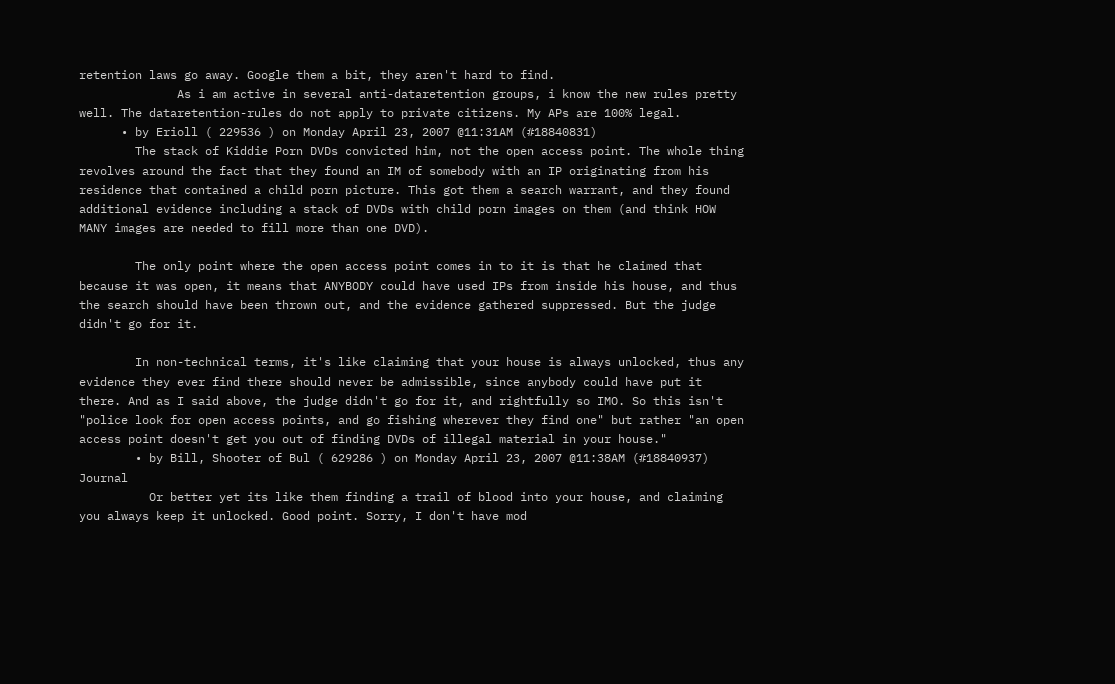retention laws go away. Google them a bit, they aren't hard to find.
              As i am active in several anti-dataretention groups, i know the new rules pretty well. The dataretention-rules do not apply to private citizens. My APs are 100% legal.
      • by Erioll ( 229536 ) on Monday April 23, 2007 @11:31AM (#18840831)
        The stack of Kiddie Porn DVDs convicted him, not the open access point. The whole thing revolves around the fact that they found an IM of somebody with an IP originating from his residence that contained a child porn picture. This got them a search warrant, and they found additional evidence including a stack of DVDs with child porn images on them (and think HOW MANY images are needed to fill more than one DVD).

        The only point where the open access point comes in to it is that he claimed that because it was open, it means that ANYBODY could have used IPs from inside his house, and thus the search should have been thrown out, and the evidence gathered suppressed. But the judge didn't go for it.

        In non-technical terms, it's like claiming that your house is always unlocked, thus any evidence they ever find there should never be admissible, since anybody could have put it there. And as I said above, the judge didn't go for it, and rightfully so IMO. So this isn't "police look for open access points, and go fishing wherever they find one" but rather "an open access point doesn't get you out of finding DVDs of illegal material in your house."
        • by Bill, Shooter of Bul ( 629286 ) on Monday April 23, 2007 @11:38AM (#18840937) Journal
          Or better yet its like them finding a trail of blood into your house, and claiming you always keep it unlocked. Good point. Sorry, I don't have mod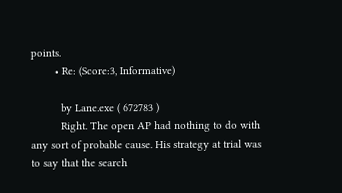points.
        • Re: (Score:3, Informative)

          by Lane.exe ( 672783 )
          Right. The open AP had nothing to do with any sort of probable cause. His strategy at trial was to say that the search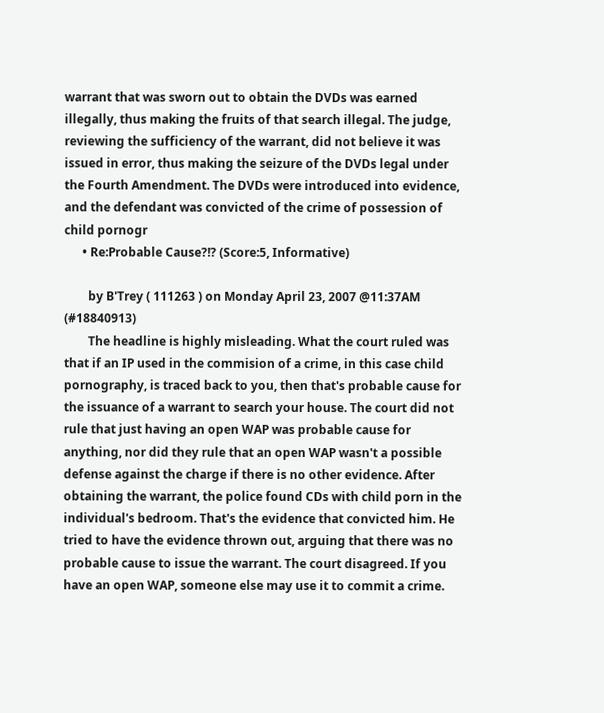warrant that was sworn out to obtain the DVDs was earned illegally, thus making the fruits of that search illegal. The judge, reviewing the sufficiency of the warrant, did not believe it was issued in error, thus making the seizure of the DVDs legal under the Fourth Amendment. The DVDs were introduced into evidence, and the defendant was convicted of the crime of possession of child pornogr
      • Re:Probable Cause?!? (Score:5, Informative)

        by B'Trey ( 111263 ) on Monday April 23, 2007 @11:37AM (#18840913)
        The headline is highly misleading. What the court ruled was that if an IP used in the commision of a crime, in this case child pornography, is traced back to you, then that's probable cause for the issuance of a warrant to search your house. The court did not rule that just having an open WAP was probable cause for anything, nor did they rule that an open WAP wasn't a possible defense against the charge if there is no other evidence. After obtaining the warrant, the police found CDs with child porn in the individual's bedroom. That's the evidence that convicted him. He tried to have the evidence thrown out, arguing that there was no probable cause to issue the warrant. The court disagreed. If you have an open WAP, someone else may use it to commit a crime.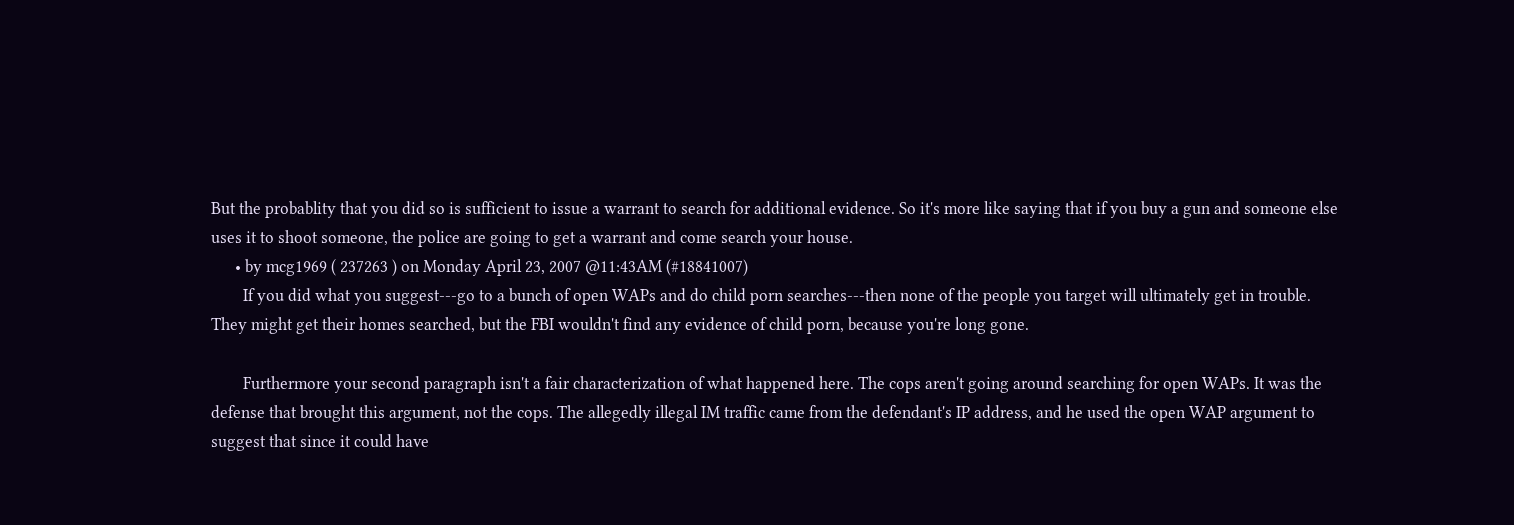But the probablity that you did so is sufficient to issue a warrant to search for additional evidence. So it's more like saying that if you buy a gun and someone else uses it to shoot someone, the police are going to get a warrant and come search your house.
      • by mcg1969 ( 237263 ) on Monday April 23, 2007 @11:43AM (#18841007)
        If you did what you suggest---go to a bunch of open WAPs and do child porn searches---then none of the people you target will ultimately get in trouble. They might get their homes searched, but the FBI wouldn't find any evidence of child porn, because you're long gone.

        Furthermore your second paragraph isn't a fair characterization of what happened here. The cops aren't going around searching for open WAPs. It was the defense that brought this argument, not the cops. The allegedly illegal IM traffic came from the defendant's IP address, and he used the open WAP argument to suggest that since it could have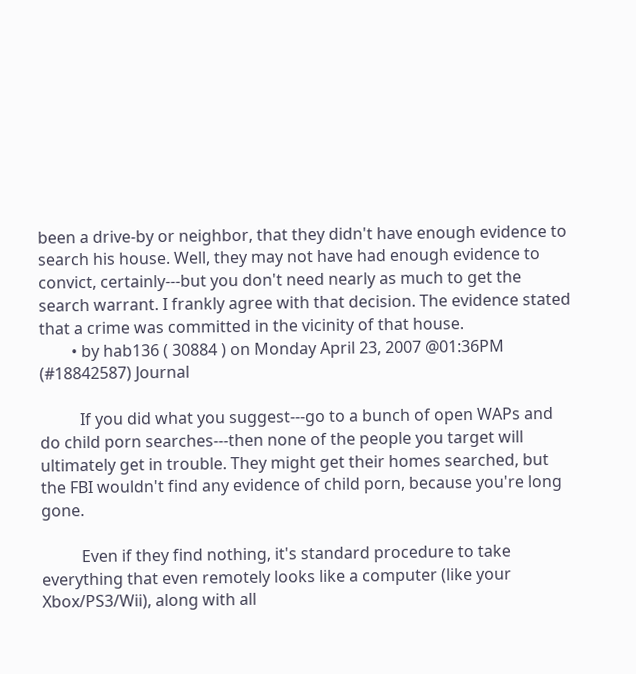been a drive-by or neighbor, that they didn't have enough evidence to search his house. Well, they may not have had enough evidence to convict, certainly---but you don't need nearly as much to get the search warrant. I frankly agree with that decision. The evidence stated that a crime was committed in the vicinity of that house.
        • by hab136 ( 30884 ) on Monday April 23, 2007 @01:36PM (#18842587) Journal

          If you did what you suggest---go to a bunch of open WAPs and do child porn searches---then none of the people you target will ultimately get in trouble. They might get their homes searched, but the FBI wouldn't find any evidence of child porn, because you're long gone.

          Even if they find nothing, it's standard procedure to take everything that even remotely looks like a computer (like your Xbox/PS3/Wii), along with all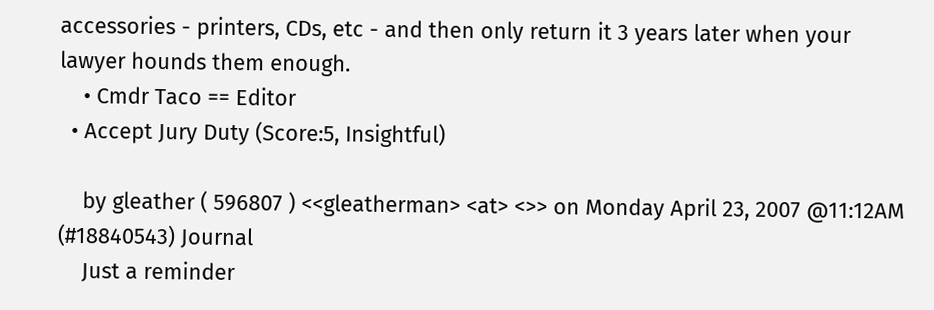accessories - printers, CDs, etc - and then only return it 3 years later when your lawyer hounds them enough.
    • Cmdr Taco == Editor
  • Accept Jury Duty (Score:5, Insightful)

    by gleather ( 596807 ) <<gleatherman> <at> <>> on Monday April 23, 2007 @11:12AM (#18840543) Journal
    Just a reminder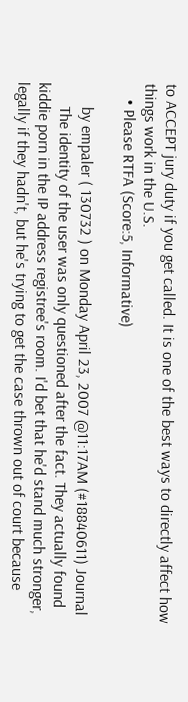to ACCEPT jury duty if you get called. It is one of the best ways to directly affect how things work in the U.S.
    • Please RTFA (Score:5, Informative)

      by empaler ( 130732 ) on Monday April 23, 2007 @11:17AM (#18840611) Journal
      The identity of the user was only questioned after the fact. They actually found kiddie porn in the IP address registree's room. I'd bet that he'd stand much stronger, legally if they hadn't, but he's trying to get the case thrown out of court because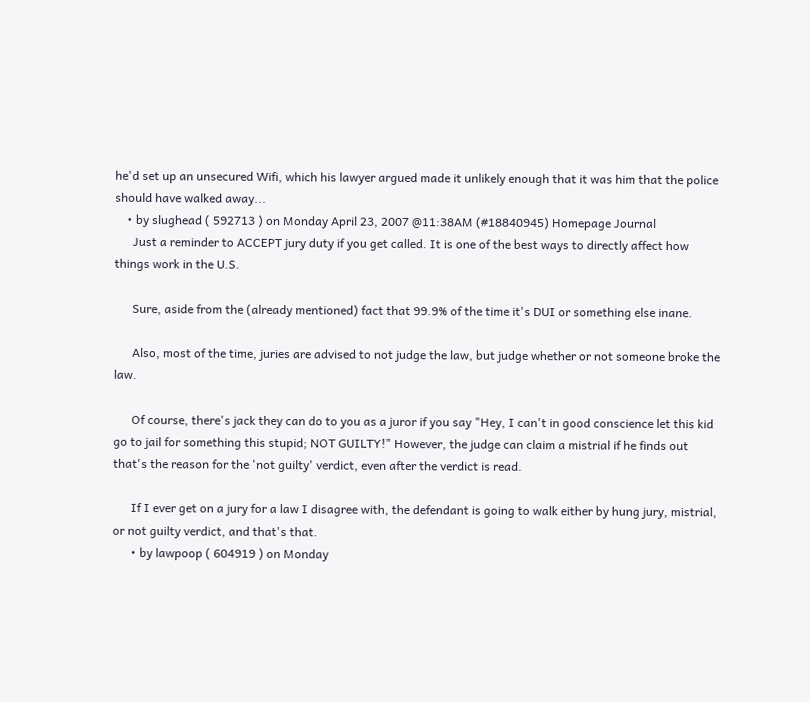he'd set up an unsecured Wifi, which his lawyer argued made it unlikely enough that it was him that the police should have walked away...
    • by slughead ( 592713 ) on Monday April 23, 2007 @11:38AM (#18840945) Homepage Journal
      Just a reminder to ACCEPT jury duty if you get called. It is one of the best ways to directly affect how things work in the U.S.

      Sure, aside from the (already mentioned) fact that 99.9% of the time it's DUI or something else inane.

      Also, most of the time, juries are advised to not judge the law, but judge whether or not someone broke the law.

      Of course, there's jack they can do to you as a juror if you say "Hey, I can't in good conscience let this kid go to jail for something this stupid; NOT GUILTY!" However, the judge can claim a mistrial if he finds out that's the reason for the 'not guilty' verdict, even after the verdict is read.

      If I ever get on a jury for a law I disagree with, the defendant is going to walk either by hung jury, mistrial, or not guilty verdict, and that's that.
      • by lawpoop ( 604919 ) on Monday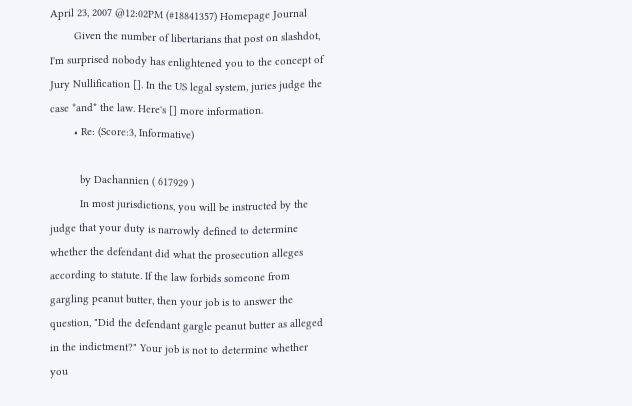April 23, 2007 @12:02PM (#18841357) Homepage Journal
        Given the number of libertarians that post on slashdot, I'm surprised nobody has enlightened you to the concept of Jury Nullification []. In the US legal system, juries judge the case *and* the law. Here's [] more information.
        • Re: (Score:3, Informative)

          by Dachannien ( 617929 )
          In most jurisdictions, you will be instructed by the judge that your duty is narrowly defined to determine whether the defendant did what the prosecution alleges according to statute. If the law forbids someone from gargling peanut butter, then your job is to answer the question, "Did the defendant gargle peanut butter as alleged in the indictment?" Your job is not to determine whether you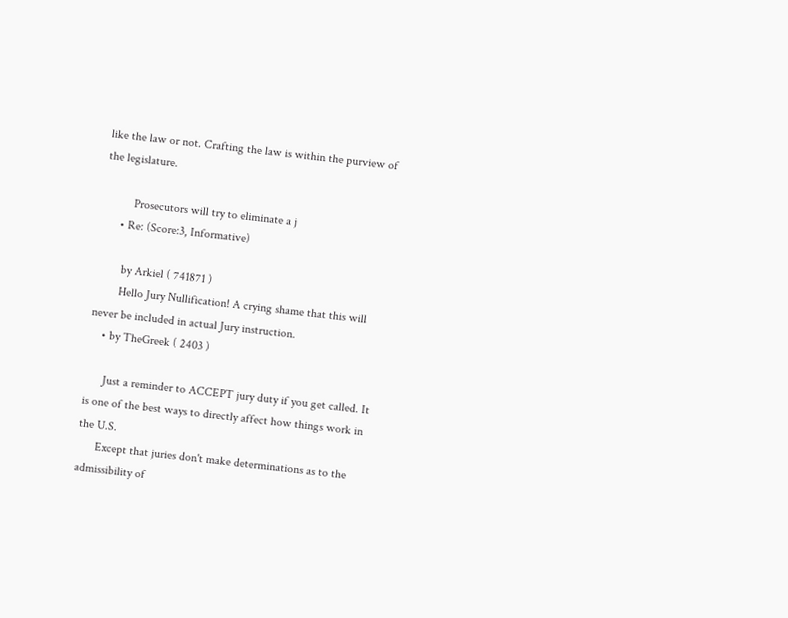like the law or not. Crafting the law is within the purview of the legislature.

          Prosecutors will try to eliminate a j
      • Re: (Score:3, Informative)

        by Arkiel ( 741871 )
        Hello Jury Nullification! A crying shame that this will never be included in actual Jury instruction.
    • by TheGreek ( 2403 )

      Just a reminder to ACCEPT jury duty if you get called. It is one of the best ways to directly affect how things work in the U.S.
      Except that juries don't make determinations as to the admissibility of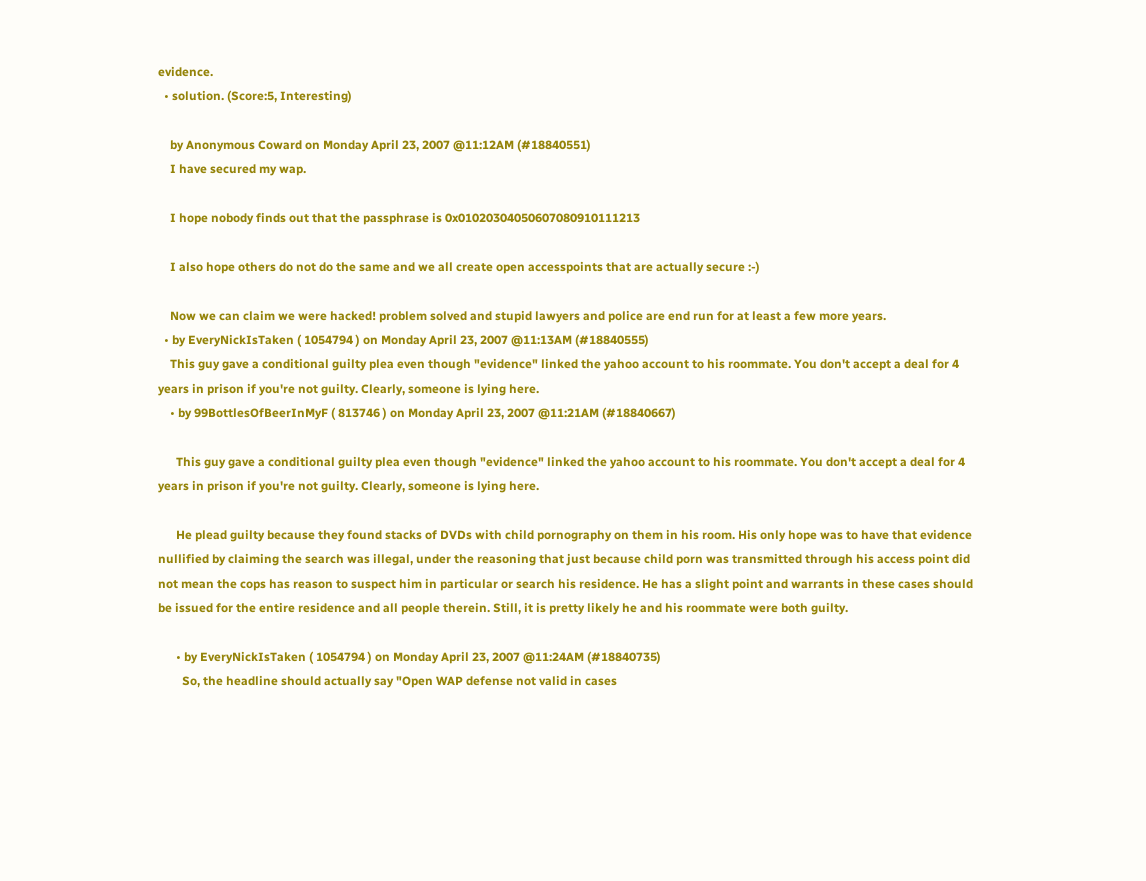evidence.
  • solution. (Score:5, Interesting)

    by Anonymous Coward on Monday April 23, 2007 @11:12AM (#18840551)
    I have secured my wap.

    I hope nobody finds out that the passphrase is 0x01020304050607080910111213

    I also hope others do not do the same and we all create open accesspoints that are actually secure :-)

    Now we can claim we were hacked! problem solved and stupid lawyers and police are end run for at least a few more years.
  • by EveryNickIsTaken ( 1054794 ) on Monday April 23, 2007 @11:13AM (#18840555)
    This guy gave a conditional guilty plea even though "evidence" linked the yahoo account to his roommate. You don't accept a deal for 4 years in prison if you're not guilty. Clearly, someone is lying here.
    • by 99BottlesOfBeerInMyF ( 813746 ) on Monday April 23, 2007 @11:21AM (#18840667)

      This guy gave a conditional guilty plea even though "evidence" linked the yahoo account to his roommate. You don't accept a deal for 4 years in prison if you're not guilty. Clearly, someone is lying here.

      He plead guilty because they found stacks of DVDs with child pornography on them in his room. His only hope was to have that evidence nullified by claiming the search was illegal, under the reasoning that just because child porn was transmitted through his access point did not mean the cops has reason to suspect him in particular or search his residence. He has a slight point and warrants in these cases should be issued for the entire residence and all people therein. Still, it is pretty likely he and his roommate were both guilty.

      • by EveryNickIsTaken ( 1054794 ) on Monday April 23, 2007 @11:24AM (#18840735)
        So, the headline should actually say "Open WAP defense not valid in cases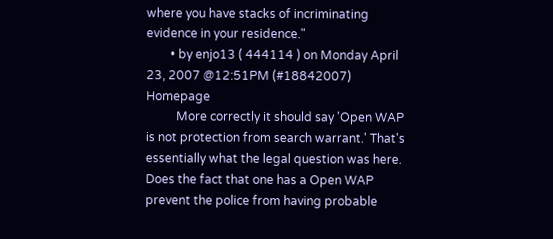where you have stacks of incriminating evidence in your residence."
        • by enjo13 ( 444114 ) on Monday April 23, 2007 @12:51PM (#18842007) Homepage
          More correctly it should say 'Open WAP is not protection from search warrant.' That's essentially what the legal question was here. Does the fact that one has a Open WAP prevent the police from having probable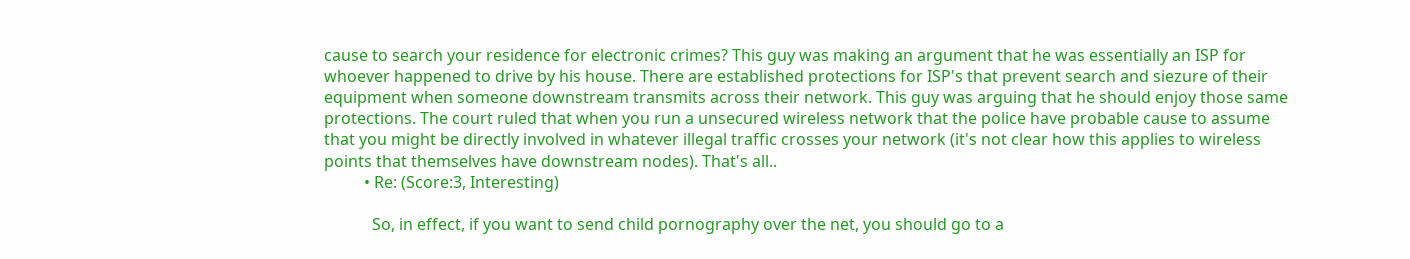cause to search your residence for electronic crimes? This guy was making an argument that he was essentially an ISP for whoever happened to drive by his house. There are established protections for ISP's that prevent search and siezure of their equipment when someone downstream transmits across their network. This guy was arguing that he should enjoy those same protections. The court ruled that when you run a unsecured wireless network that the police have probable cause to assume that you might be directly involved in whatever illegal traffic crosses your network (it's not clear how this applies to wireless points that themselves have downstream nodes). That's all..
          • Re: (Score:3, Interesting)

            So, in effect, if you want to send child pornography over the net, you should go to a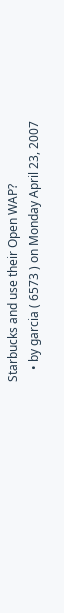Starbucks and use their Open WAP?
    • by garcia ( 6573 ) on Monday April 23, 2007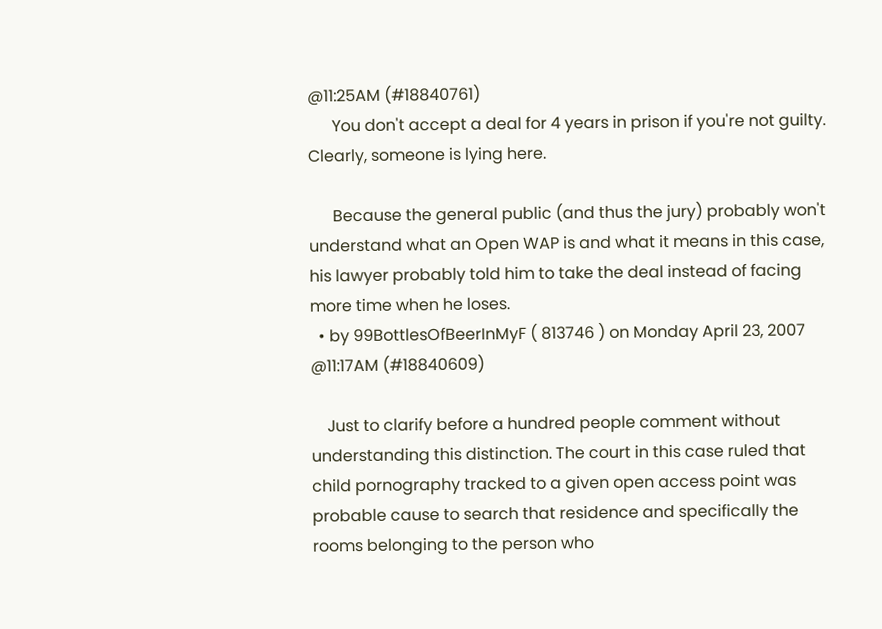@11:25AM (#18840761)
      You don't accept a deal for 4 years in prison if you're not guilty. Clearly, someone is lying here.

      Because the general public (and thus the jury) probably won't understand what an Open WAP is and what it means in this case, his lawyer probably told him to take the deal instead of facing more time when he loses.
  • by 99BottlesOfBeerInMyF ( 813746 ) on Monday April 23, 2007 @11:17AM (#18840609)

    Just to clarify before a hundred people comment without understanding this distinction. The court in this case ruled that child pornography tracked to a given open access point was probable cause to search that residence and specifically the rooms belonging to the person who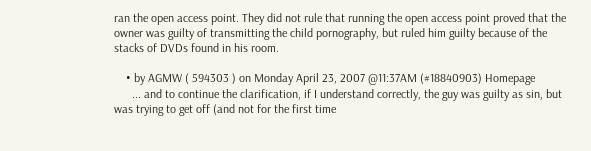ran the open access point. They did not rule that running the open access point proved that the owner was guilty of transmitting the child pornography, but ruled him guilty because of the stacks of DVDs found in his room.

    • by AGMW ( 594303 ) on Monday April 23, 2007 @11:37AM (#18840903) Homepage
      ... and to continue the clarification, if I understand correctly, the guy was guilty as sin, but was trying to get off (and not for the first time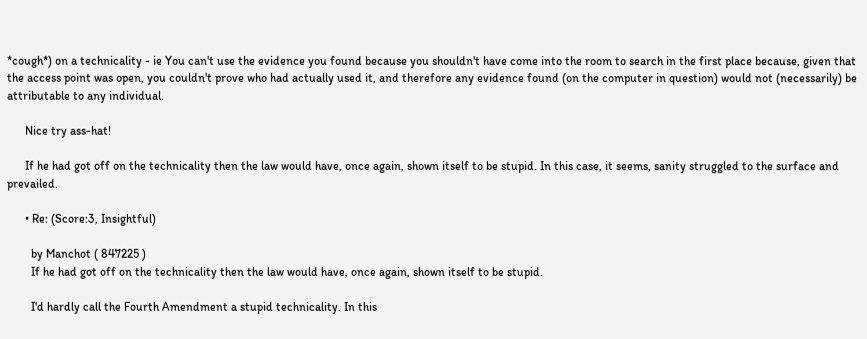*cough*) on a technicality - ie You can't use the evidence you found because you shouldn't have come into the room to search in the first place because, given that the access point was open, you couldn't prove who had actually used it, and therefore any evidence found (on the computer in question) would not (necessarily) be attributable to any individual.

      Nice try ass-hat!

      If he had got off on the technicality then the law would have, once again, shown itself to be stupid. In this case, it seems, sanity struggled to the surface and prevailed.

      • Re: (Score:3, Insightful)

        by Manchot ( 847225 )
        If he had got off on the technicality then the law would have, once again, shown itself to be stupid.

        I'd hardly call the Fourth Amendment a stupid technicality. In this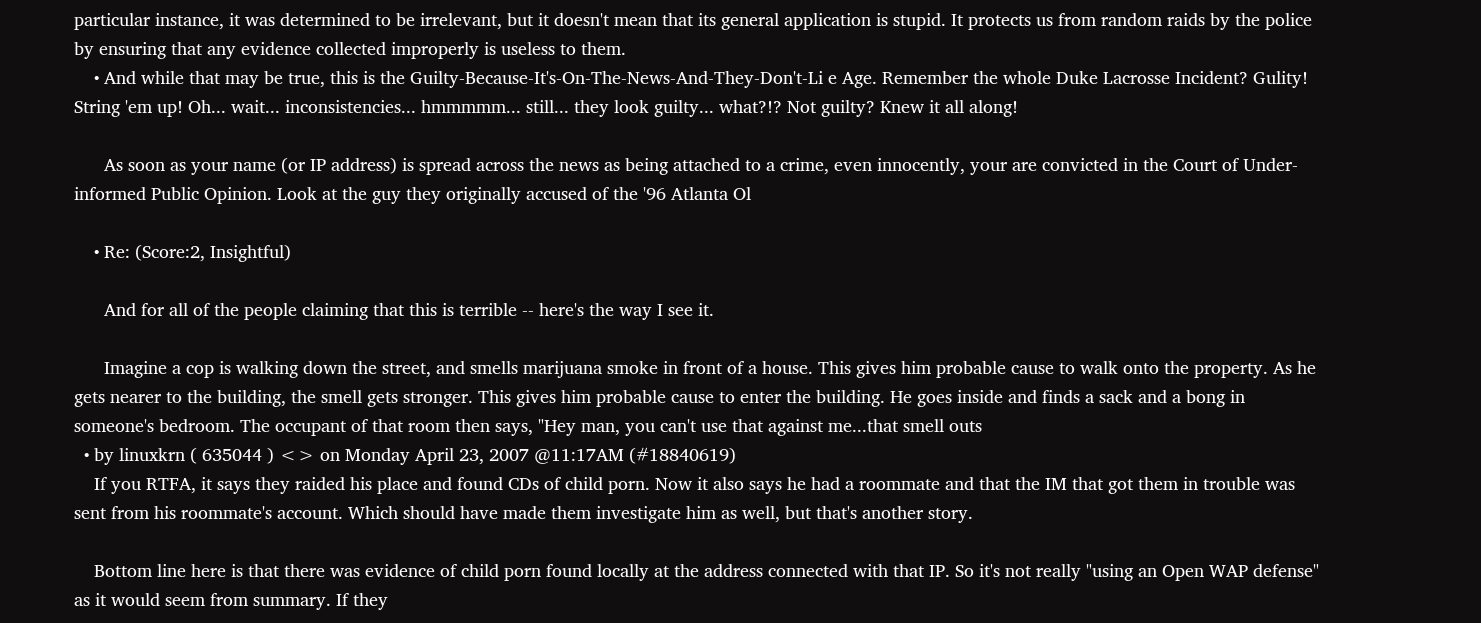particular instance, it was determined to be irrelevant, but it doesn't mean that its general application is stupid. It protects us from random raids by the police by ensuring that any evidence collected improperly is useless to them.
    • And while that may be true, this is the Guilty-Because-It's-On-The-News-And-They-Don't-Li e Age. Remember the whole Duke Lacrosse Incident? Gulity! String 'em up! Oh... wait... inconsistencies... hmmmmm... still... they look guilty... what?!? Not guilty? Knew it all along!

      As soon as your name (or IP address) is spread across the news as being attached to a crime, even innocently, your are convicted in the Court of Under-informed Public Opinion. Look at the guy they originally accused of the '96 Atlanta Ol

    • Re: (Score:2, Insightful)

      And for all of the people claiming that this is terrible -- here's the way I see it.

      Imagine a cop is walking down the street, and smells marijuana smoke in front of a house. This gives him probable cause to walk onto the property. As he gets nearer to the building, the smell gets stronger. This gives him probable cause to enter the building. He goes inside and finds a sack and a bong in someone's bedroom. The occupant of that room then says, "Hey man, you can't use that against me...that smell outs
  • by linuxkrn ( 635044 ) <> on Monday April 23, 2007 @11:17AM (#18840619)
    If you RTFA, it says they raided his place and found CDs of child porn. Now it also says he had a roommate and that the IM that got them in trouble was sent from his roommate's account. Which should have made them investigate him as well, but that's another story.

    Bottom line here is that there was evidence of child porn found locally at the address connected with that IP. So it's not really "using an Open WAP defense" as it would seem from summary. If they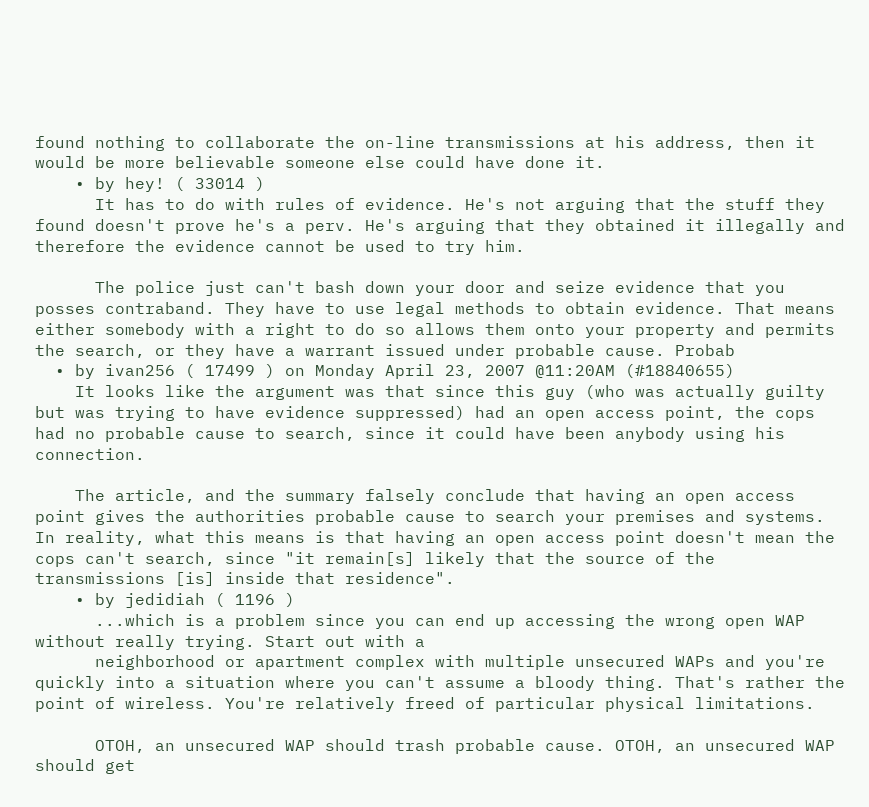found nothing to collaborate the on-line transmissions at his address, then it would be more believable someone else could have done it.
    • by hey! ( 33014 )
      It has to do with rules of evidence. He's not arguing that the stuff they found doesn't prove he's a perv. He's arguing that they obtained it illegally and therefore the evidence cannot be used to try him.

      The police just can't bash down your door and seize evidence that you posses contraband. They have to use legal methods to obtain evidence. That means either somebody with a right to do so allows them onto your property and permits the search, or they have a warrant issued under probable cause. Probab
  • by ivan256 ( 17499 ) on Monday April 23, 2007 @11:20AM (#18840655)
    It looks like the argument was that since this guy (who was actually guilty but was trying to have evidence suppressed) had an open access point, the cops had no probable cause to search, since it could have been anybody using his connection.

    The article, and the summary falsely conclude that having an open access point gives the authorities probable cause to search your premises and systems. In reality, what this means is that having an open access point doesn't mean the cops can't search, since "it remain[s] likely that the source of the transmissions [is] inside that residence".
    • by jedidiah ( 1196 )
      ...which is a problem since you can end up accessing the wrong open WAP without really trying. Start out with a
      neighborhood or apartment complex with multiple unsecured WAPs and you're quickly into a situation where you can't assume a bloody thing. That's rather the point of wireless. You're relatively freed of particular physical limitations.

      OTOH, an unsecured WAP should trash probable cause. OTOH, an unsecured WAP should get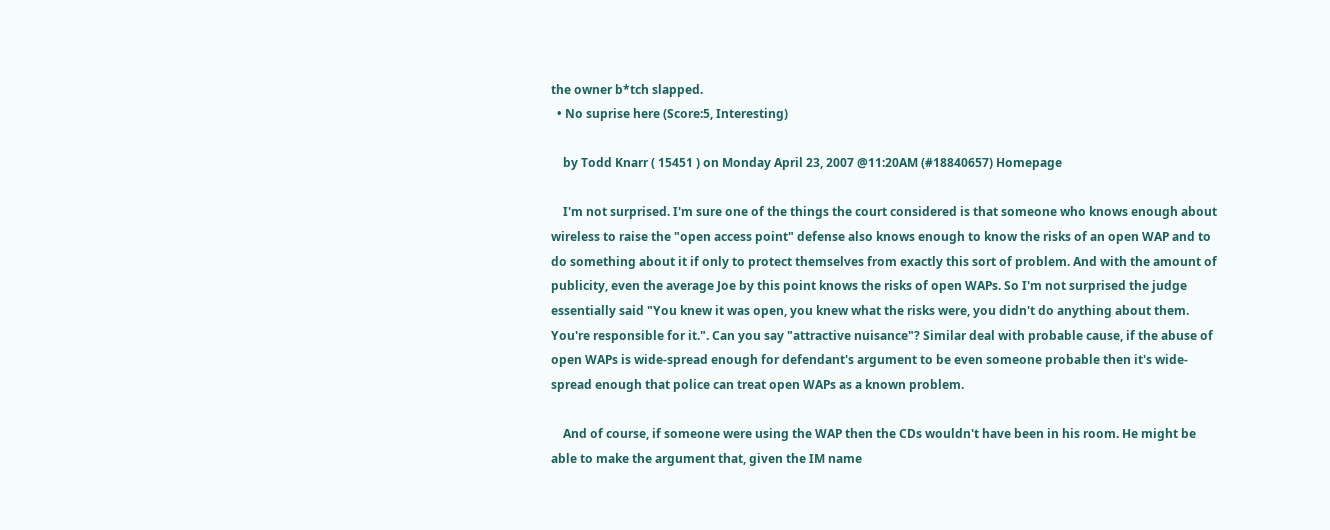the owner b*tch slapped.
  • No suprise here (Score:5, Interesting)

    by Todd Knarr ( 15451 ) on Monday April 23, 2007 @11:20AM (#18840657) Homepage

    I'm not surprised. I'm sure one of the things the court considered is that someone who knows enough about wireless to raise the "open access point" defense also knows enough to know the risks of an open WAP and to do something about it if only to protect themselves from exactly this sort of problem. And with the amount of publicity, even the average Joe by this point knows the risks of open WAPs. So I'm not surprised the judge essentially said "You knew it was open, you knew what the risks were, you didn't do anything about them. You're responsible for it.". Can you say "attractive nuisance"? Similar deal with probable cause, if the abuse of open WAPs is wide-spread enough for defendant's argument to be even someone probable then it's wide-spread enough that police can treat open WAPs as a known problem.

    And of course, if someone were using the WAP then the CDs wouldn't have been in his room. He might be able to make the argument that, given the IM name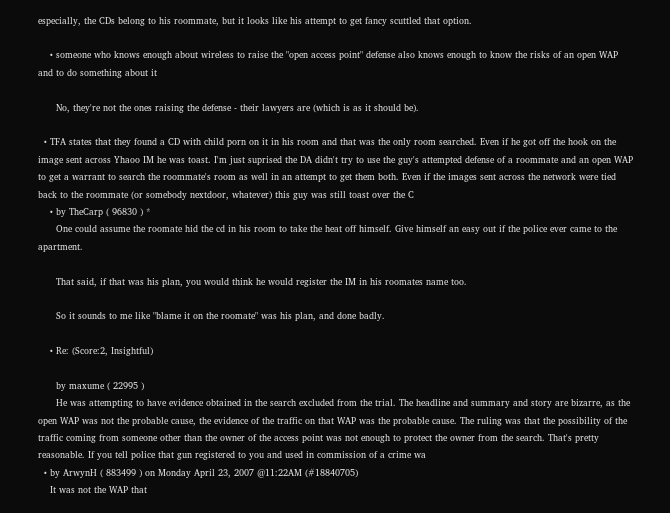especially, the CDs belong to his roommate, but it looks like his attempt to get fancy scuttled that option.

    • someone who knows enough about wireless to raise the "open access point" defense also knows enough to know the risks of an open WAP and to do something about it

      No, they're not the ones raising the defense - their lawyers are (which is as it should be).

  • TFA states that they found a CD with child porn on it in his room and that was the only room searched. Even if he got off the hook on the image sent across Yhaoo IM he was toast. I'm just suprised the DA didn't try to use the guy's attempted defense of a roommate and an open WAP to get a warrant to search the roommate's room as well in an attempt to get them both. Even if the images sent across the network were tied back to the roommate (or somebody nextdoor, whatever) this guy was still toast over the C
    • by TheCarp ( 96830 ) *
      One could assume the roomate hid the cd in his room to take the heat off himself. Give himself an easy out if the police ever came to the apartment.

      That said, if that was his plan, you would think he would register the IM in his roomates name too.

      So it sounds to me like "blame it on the roomate" was his plan, and done badly.

    • Re: (Score:2, Insightful)

      by maxume ( 22995 )
      He was attempting to have evidence obtained in the search excluded from the trial. The headline and summary and story are bizarre, as the open WAP was not the probable cause, the evidence of the traffic on that WAP was the probable cause. The ruling was that the possibility of the traffic coming from someone other than the owner of the access point was not enough to protect the owner from the search. That's pretty reasonable. If you tell police that gun registered to you and used in commission of a crime wa
  • by ArwynH ( 883499 ) on Monday April 23, 2007 @11:22AM (#18840705)
    It was not the WAP that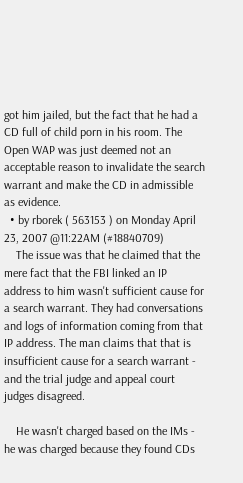got him jailed, but the fact that he had a CD full of child porn in his room. The Open WAP was just deemed not an acceptable reason to invalidate the search warrant and make the CD in admissible as evidence.
  • by rborek ( 563153 ) on Monday April 23, 2007 @11:22AM (#18840709)
    The issue was that he claimed that the mere fact that the FBI linked an IP address to him wasn't sufficient cause for a search warrant. They had conversations and logs of information coming from that IP address. The man claims that that is insufficient cause for a search warrant - and the trial judge and appeal court judges disagreed.

    He wasn't charged based on the IMs - he was charged because they found CDs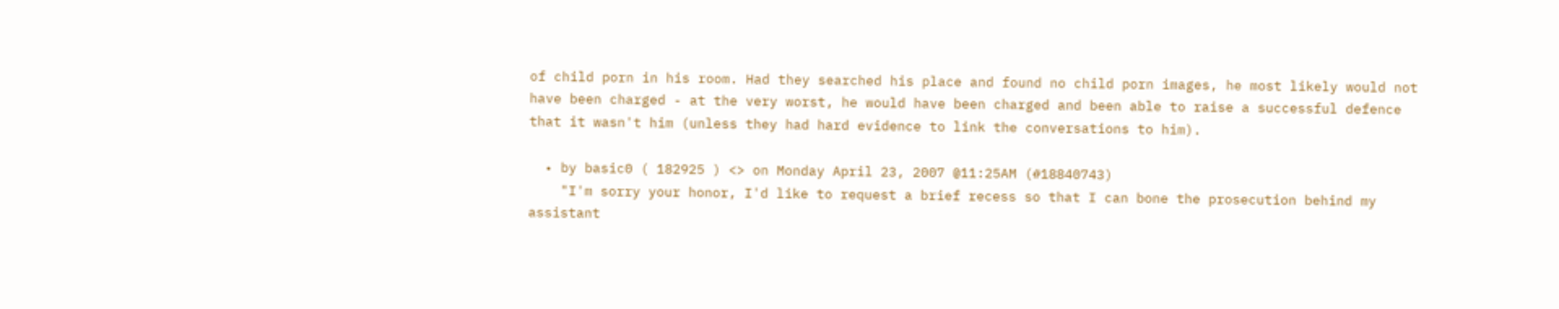of child porn in his room. Had they searched his place and found no child porn images, he most likely would not have been charged - at the very worst, he would have been charged and been able to raise a successful defence that it wasn't him (unless they had hard evidence to link the conversations to him).

  • by basic0 ( 182925 ) <> on Monday April 23, 2007 @11:25AM (#18840743)
    "I'm sorry your honor, I'd like to request a brief recess so that I can bone the prosecution behind my assistant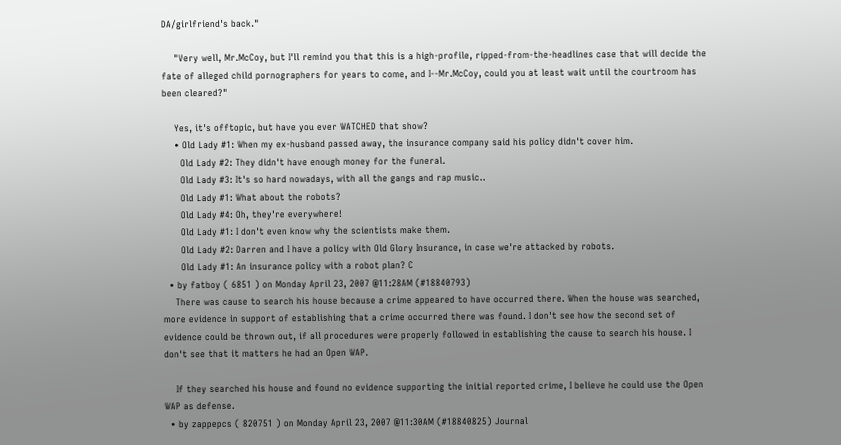DA/girlfriend's back."

    "Very well, Mr.McCoy, but I'll remind you that this is a high-profile, ripped-from-the-headlines case that will decide the fate of alleged child pornographers for years to come, and I--Mr.McCoy, could you at least wait until the courtroom has been cleared?"

    Yes, it's offtopic, but have you ever WATCHED that show?
    • Old Lady #1: When my ex-husband passed away, the insurance company said his policy didn't cover him.
      Old Lady #2: They didn't have enough money for the funeral.
      Old Lady #3: It's so hard nowadays, with all the gangs and rap music..
      Old Lady #1: What about the robots?
      Old Lady #4: Oh, they're everywhere!
      Old Lady #1: I don't even know why the scientists make them.
      Old Lady #2: Darren and I have a policy with Old Glory Insurance, in case we're attacked by robots.
      Old Lady #1: An insurance policy with a robot plan? C
  • by fatboy ( 6851 ) on Monday April 23, 2007 @11:28AM (#18840793)
    There was cause to search his house because a crime appeared to have occurred there. When the house was searched, more evidence in support of establishing that a crime occurred there was found. I don't see how the second set of evidence could be thrown out, if all procedures were properly followed in establishing the cause to search his house. I don't see that it matters he had an Open WAP.

    If they searched his house and found no evidence supporting the initial reported crime, I believe he could use the Open WAP as defense.
  • by zappepcs ( 820751 ) on Monday April 23, 2007 @11:30AM (#18840825) Journal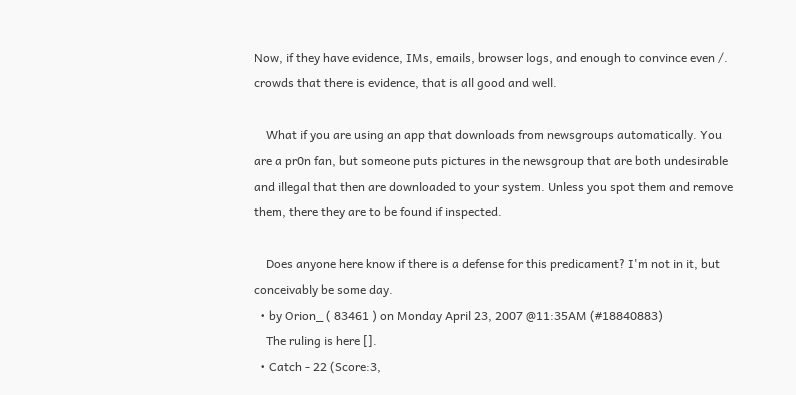Now, if they have evidence, IMs, emails, browser logs, and enough to convince even /. crowds that there is evidence, that is all good and well.

    What if you are using an app that downloads from newsgroups automatically. You are a pr0n fan, but someone puts pictures in the newsgroup that are both undesirable and illegal that then are downloaded to your system. Unless you spot them and remove them, there they are to be found if inspected.

    Does anyone here know if there is a defense for this predicament? I'm not in it, but conceivably be some day.
  • by Orion_ ( 83461 ) on Monday April 23, 2007 @11:35AM (#18840883)
    The ruling is here [].
  • Catch - 22 (Score:3,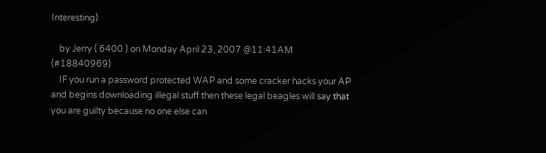Interesting)

    by Jerry ( 6400 ) on Monday April 23, 2007 @11:41AM (#18840969)
    IF you run a password protected WAP and some cracker hacks your AP and begins downloading illegal stuff then these legal beagles will say that you are guilty because no one else can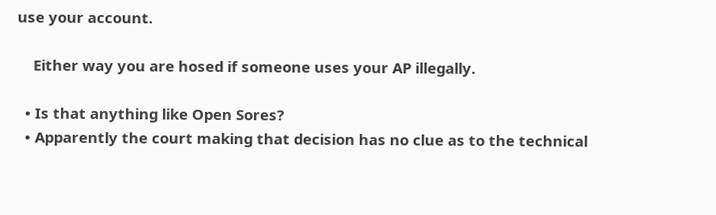use your account.

    Either way you are hosed if someone uses your AP illegally.

  • Is that anything like Open Sores?
  • Apparently the court making that decision has no clue as to the technical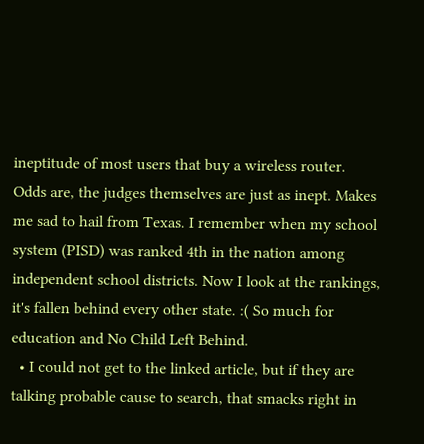ineptitude of most users that buy a wireless router. Odds are, the judges themselves are just as inept. Makes me sad to hail from Texas. I remember when my school system (PISD) was ranked 4th in the nation among independent school districts. Now I look at the rankings, it's fallen behind every other state. :( So much for education and No Child Left Behind.
  • I could not get to the linked article, but if they are talking probable cause to search, that smacks right in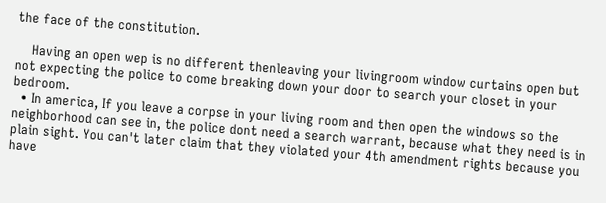the face of the constitution.

    Having an open wep is no different thenleaving your livingroom window curtains open but not expecting the police to come breaking down your door to search your closet in your bedroom.
  • In america, If you leave a corpse in your living room and then open the windows so the neighborhood can see in, the police dont need a search warrant, because what they need is in plain sight. You can't later claim that they violated your 4th amendment rights because you have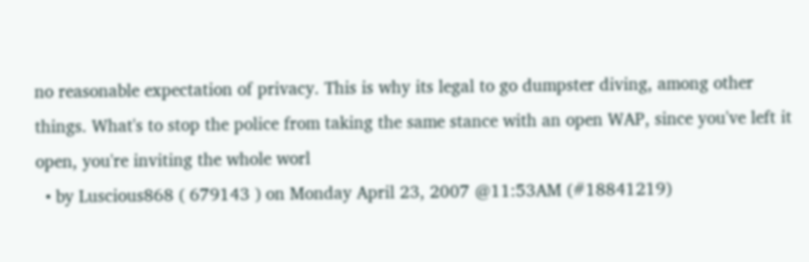no reasonable expectation of privacy. This is why its legal to go dumpster diving, among other things. What's to stop the police from taking the same stance with an open WAP, since you've left it open, you're inviting the whole worl
  • by Luscious868 ( 679143 ) on Monday April 23, 2007 @11:53AM (#18841219)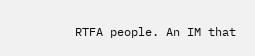RTFA people. An IM that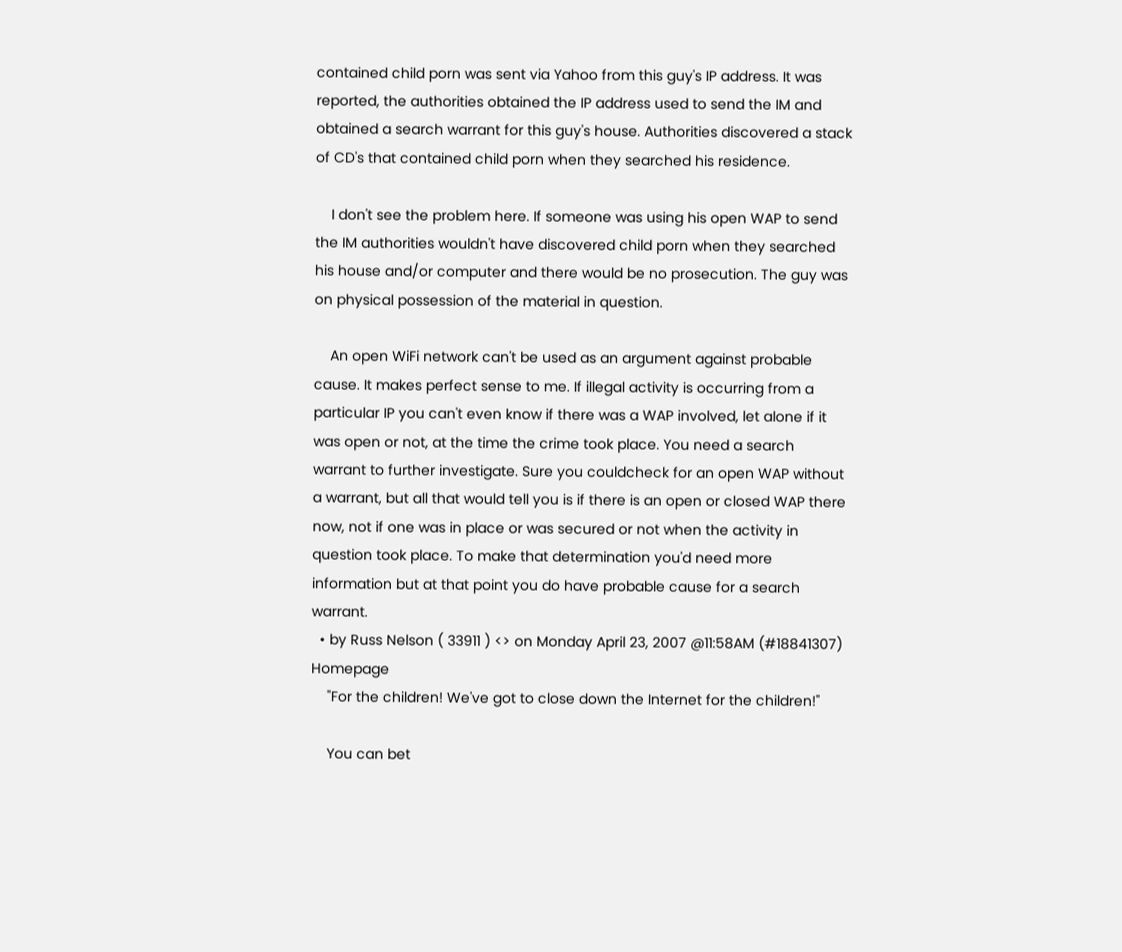contained child porn was sent via Yahoo from this guy's IP address. It was reported, the authorities obtained the IP address used to send the IM and obtained a search warrant for this guy's house. Authorities discovered a stack of CD's that contained child porn when they searched his residence.

    I don't see the problem here. If someone was using his open WAP to send the IM authorities wouldn't have discovered child porn when they searched his house and/or computer and there would be no prosecution. The guy was on physical possession of the material in question.

    An open WiFi network can't be used as an argument against probable cause. It makes perfect sense to me. If illegal activity is occurring from a particular IP you can't even know if there was a WAP involved, let alone if it was open or not, at the time the crime took place. You need a search warrant to further investigate. Sure you couldcheck for an open WAP without a warrant, but all that would tell you is if there is an open or closed WAP there now, not if one was in place or was secured or not when the activity in question took place. To make that determination you'd need more information but at that point you do have probable cause for a search warrant.
  • by Russ Nelson ( 33911 ) <> on Monday April 23, 2007 @11:58AM (#18841307) Homepage
    "For the children! We've got to close down the Internet for the children!"

    You can bet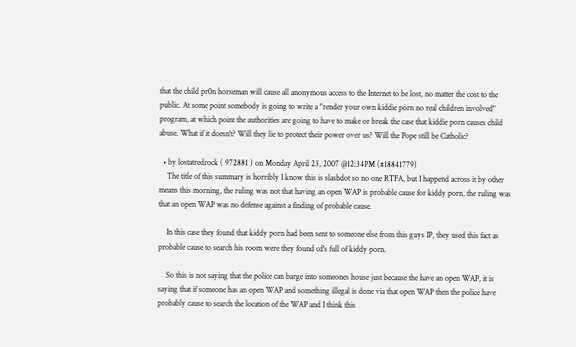that the child pr0n horseman will cause all anonymous access to the Internet to be lost, no matter the cost to the public. At some point somebody is going to write a "render your own kiddie porn no real children involved" program, at which point the authorities are going to have to make or break the case that kiddie porn causes child abuse. What if it doesn't? Will they lie to protect their power over us? Will the Pope still be Catholic?

  • by lostatredrock ( 972881 ) on Monday April 23, 2007 @12:34PM (#18841779)
    The title of this summary is horribly I know this is slashdot so no one RTFA, but I happend across it by other means this morning, the ruling was not that having an open WAP is probable cause for kiddy porn, the ruling was that an open WAP was no defense against a finding of probable cause.

    In this case they found that kiddy porn had been sent to someone else from this guys IP, they used this fact as probable cause to search his room were they found cd's full of kiddy porn.

    So this is not saying that the police can barge into someones house just because the have an open WAP, it is saying that if someone has an open WAP and something illegal is done via that open WAP then the police have probably cause to search the location of the WAP and I think this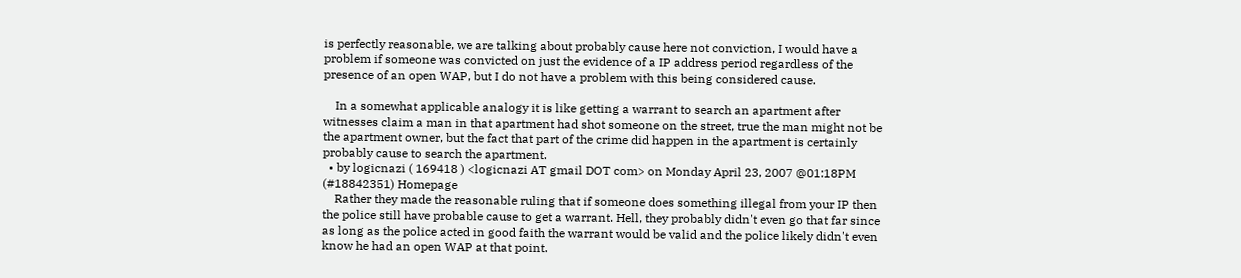is perfectly reasonable, we are talking about probably cause here not conviction, I would have a problem if someone was convicted on just the evidence of a IP address period regardless of the presence of an open WAP, but I do not have a problem with this being considered cause.

    In a somewhat applicable analogy it is like getting a warrant to search an apartment after witnesses claim a man in that apartment had shot someone on the street, true the man might not be the apartment owner, but the fact that part of the crime did happen in the apartment is certainly probably cause to search the apartment.
  • by logicnazi ( 169418 ) <logicnazi AT gmail DOT com> on Monday April 23, 2007 @01:18PM (#18842351) Homepage
    Rather they made the reasonable ruling that if someone does something illegal from your IP then the police still have probable cause to get a warrant. Hell, they probably didn't even go that far since as long as the police acted in good faith the warrant would be valid and the police likely didn't even know he had an open WAP at that point.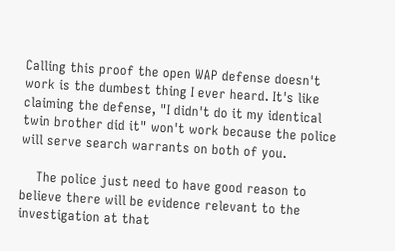Calling this proof the open WAP defense doesn't work is the dumbest thing I ever heard. It's like claiming the defense, "I didn't do it my identical twin brother did it" won't work because the police will serve search warrants on both of you.

    The police just need to have good reason to believe there will be evidence relevant to the investigation at that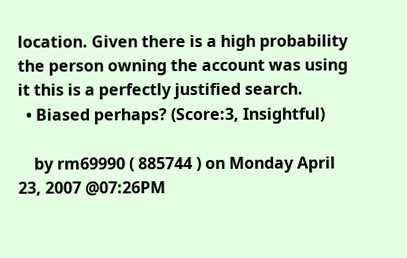location. Given there is a high probability the person owning the account was using it this is a perfectly justified search.
  • Biased perhaps? (Score:3, Insightful)

    by rm69990 ( 885744 ) on Monday April 23, 2007 @07:26PM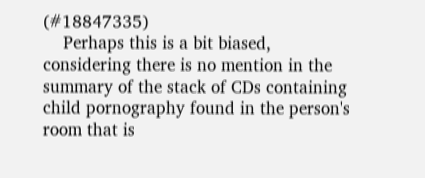(#18847335)
    Perhaps this is a bit biased, considering there is no mention in the summary of the stack of CDs containing child pornography found in the person's room that is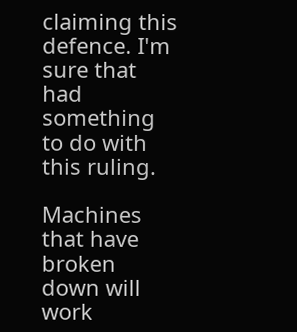claiming this defence. I'm sure that had something to do with this ruling.

Machines that have broken down will work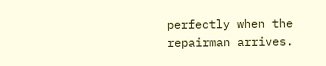perfectly when the repairman arrives.